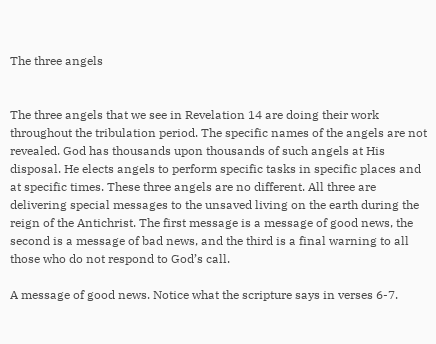The three angels


The three angels that we see in Revelation 14 are doing their work throughout the tribulation period. The specific names of the angels are not revealed. God has thousands upon thousands of such angels at His disposal. He elects angels to perform specific tasks in specific places and at specific times. These three angels are no different. All three are delivering special messages to the unsaved living on the earth during the reign of the Antichrist. The first message is a message of good news, the second is a message of bad news, and the third is a final warning to all those who do not respond to God’s call.

A message of good news. Notice what the scripture says in verses 6-7.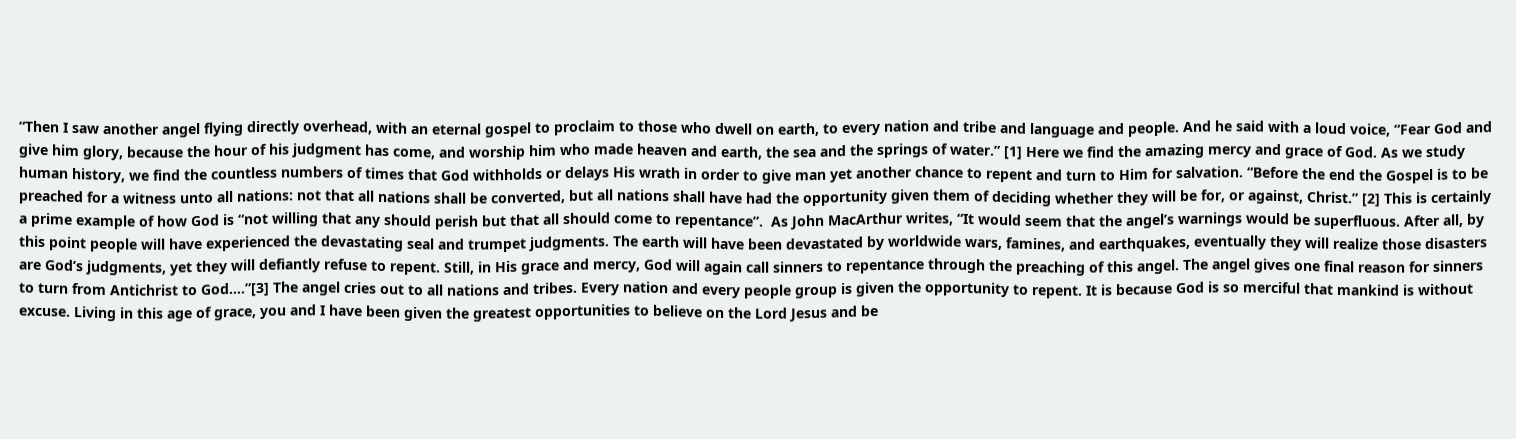“Then I saw another angel flying directly overhead, with an eternal gospel to proclaim to those who dwell on earth, to every nation and tribe and language and people. And he said with a loud voice, “Fear God and give him glory, because the hour of his judgment has come, and worship him who made heaven and earth, the sea and the springs of water.” [1] Here we find the amazing mercy and grace of God. As we study human history, we find the countless numbers of times that God withholds or delays His wrath in order to give man yet another chance to repent and turn to Him for salvation. “Before the end the Gospel is to be preached for a witness unto all nations: not that all nations shall be converted, but all nations shall have had the opportunity given them of deciding whether they will be for, or against, Christ.” [2] This is certainly a prime example of how God is “not willing that any should perish but that all should come to repentance”.  As John MacArthur writes, “It would seem that the angel’s warnings would be superfluous. After all, by this point people will have experienced the devastating seal and trumpet judgments. The earth will have been devastated by worldwide wars, famines, and earthquakes, eventually they will realize those disasters are God’s judgments, yet they will defiantly refuse to repent. Still, in His grace and mercy, God will again call sinners to repentance through the preaching of this angel. The angel gives one final reason for sinners to turn from Antichrist to God….”[3] The angel cries out to all nations and tribes. Every nation and every people group is given the opportunity to repent. It is because God is so merciful that mankind is without excuse. Living in this age of grace, you and I have been given the greatest opportunities to believe on the Lord Jesus and be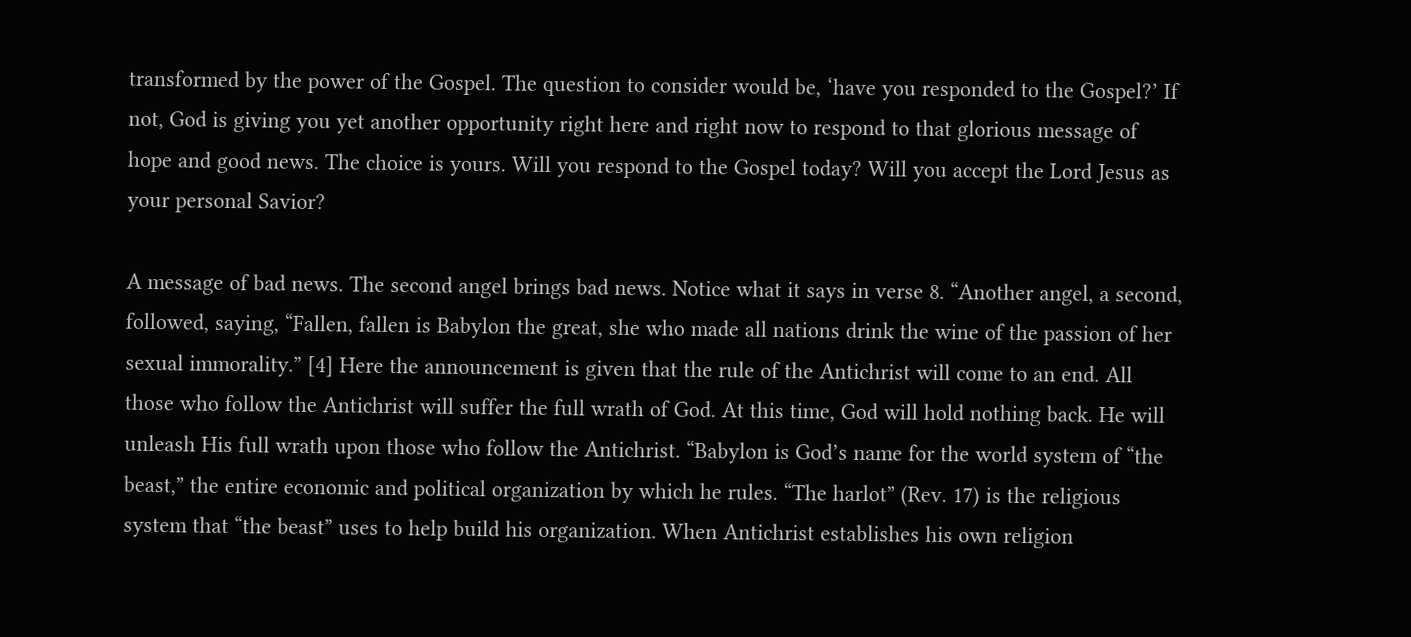transformed by the power of the Gospel. The question to consider would be, ‘have you responded to the Gospel?’ If not, God is giving you yet another opportunity right here and right now to respond to that glorious message of hope and good news. The choice is yours. Will you respond to the Gospel today? Will you accept the Lord Jesus as your personal Savior?

A message of bad news. The second angel brings bad news. Notice what it says in verse 8. “Another angel, a second, followed, saying, “Fallen, fallen is Babylon the great, she who made all nations drink the wine of the passion of her sexual immorality.” [4] Here the announcement is given that the rule of the Antichrist will come to an end. All those who follow the Antichrist will suffer the full wrath of God. At this time, God will hold nothing back. He will unleash His full wrath upon those who follow the Antichrist. “Babylon is God’s name for the world system of “the beast,” the entire economic and political organization by which he rules. “The harlot” (Rev. 17) is the religious system that “the beast” uses to help build his organization. When Antichrist establishes his own religion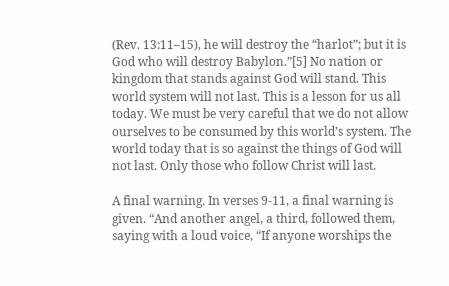(Rev. 13:11–15), he will destroy the “harlot”; but it is God who will destroy Babylon.”[5] No nation or kingdom that stands against God will stand. This world system will not last. This is a lesson for us all today. We must be very careful that we do not allow ourselves to be consumed by this world’s system. The world today that is so against the things of God will not last. Only those who follow Christ will last.

A final warning. In verses 9-11, a final warning is given. “And another angel, a third, followed them, saying with a loud voice, “If anyone worships the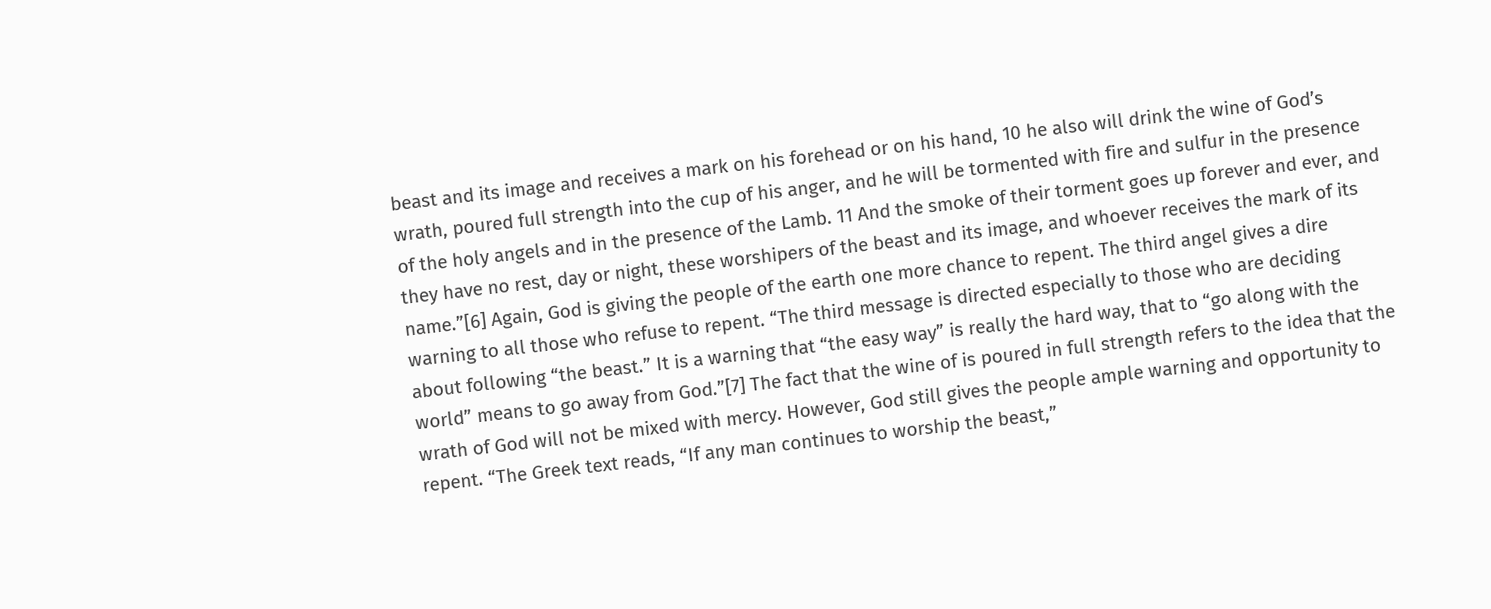beast and its image and receives a mark on his forehead or on his hand, 10 he also will drink the wine of God’s wrath, poured full strength into the cup of his anger, and he will be tormented with fire and sulfur in the presence of the holy angels and in the presence of the Lamb. 11 And the smoke of their torment goes up forever and ever, and they have no rest, day or night, these worshipers of the beast and its image, and whoever receives the mark of its name.”[6] Again, God is giving the people of the earth one more chance to repent. The third angel gives a dire warning to all those who refuse to repent. “The third message is directed especially to those who are deciding about following “the beast.” It is a warning that “the easy way” is really the hard way, that to “go along with the world” means to go away from God.”[7] The fact that the wine of is poured in full strength refers to the idea that the wrath of God will not be mixed with mercy. However, God still gives the people ample warning and opportunity to repent. “The Greek text reads, “If any man continues to worship the beast,”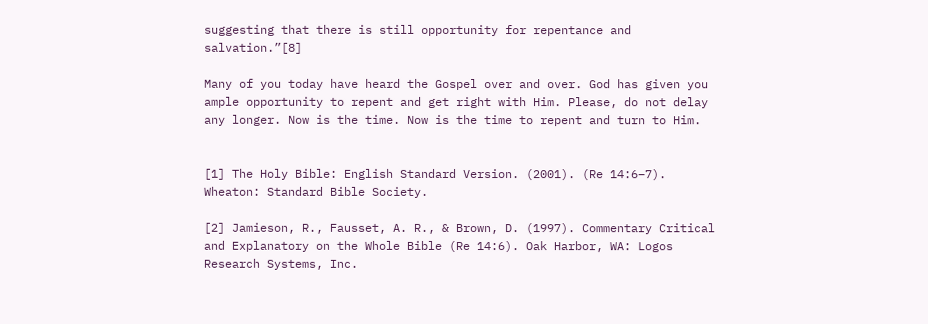suggesting that there is still opportunity for repentance and salvation.”[8]

Many of you today have heard the Gospel over and over. God has given you ample opportunity to repent and get right with Him. Please, do not delay any longer. Now is the time. Now is the time to repent and turn to Him.


[1] The Holy Bible: English Standard Version. (2001). (Re 14:6–7). Wheaton: Standard Bible Society.

[2] Jamieson, R., Fausset, A. R., & Brown, D. (1997). Commentary Critical and Explanatory on the Whole Bible (Re 14:6). Oak Harbor, WA: Logos Research Systems, Inc.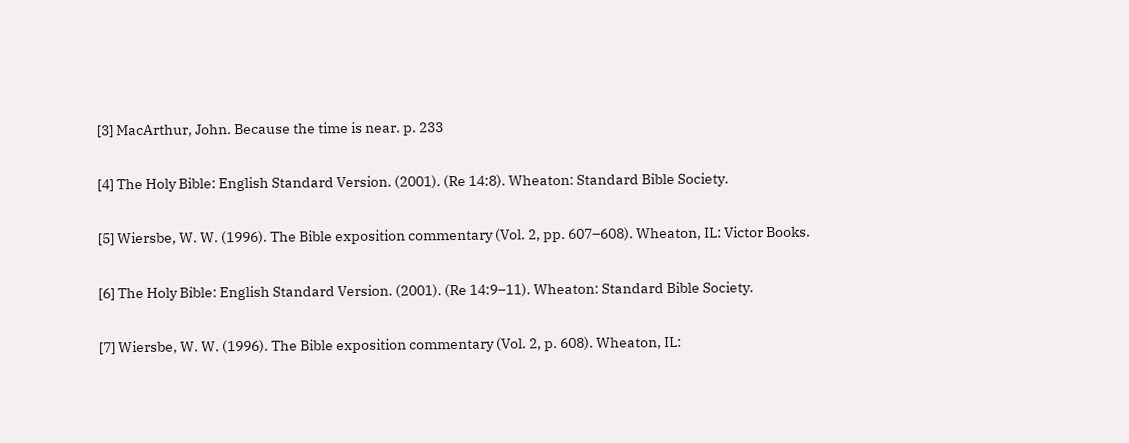[3] MacArthur, John. Because the time is near. p. 233

[4] The Holy Bible: English Standard Version. (2001). (Re 14:8). Wheaton: Standard Bible Society.

[5] Wiersbe, W. W. (1996). The Bible exposition commentary (Vol. 2, pp. 607–608). Wheaton, IL: Victor Books.

[6] The Holy Bible: English Standard Version. (2001). (Re 14:9–11). Wheaton: Standard Bible Society.

[7] Wiersbe, W. W. (1996). The Bible exposition commentary (Vol. 2, p. 608). Wheaton, IL: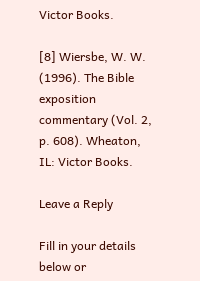Victor Books.

[8] Wiersbe, W. W. (1996). The Bible exposition commentary (Vol. 2, p. 608). Wheaton, IL: Victor Books.

Leave a Reply

Fill in your details below or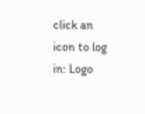click an icon to log in: Logo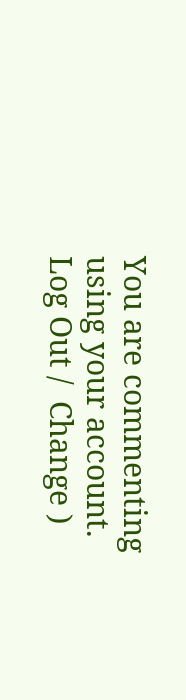You are commenting using your account. Log Out /  Change )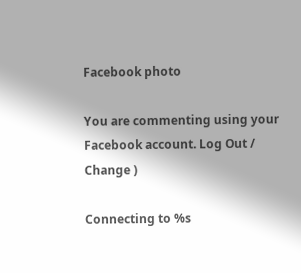Facebook photo

You are commenting using your Facebook account. Log Out /  Change )

Connecting to %s